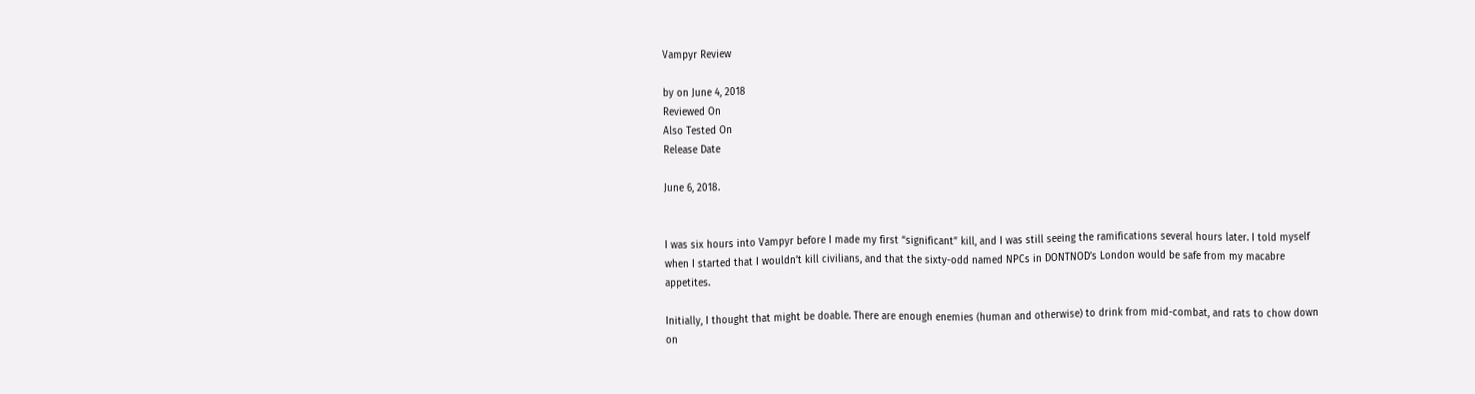Vampyr Review

by on June 4, 2018
Reviewed On
Also Tested On
Release Date

June 6, 2018.


I was six hours into Vampyr before I made my first “significant” kill, and I was still seeing the ramifications several hours later. I told myself when I started that I wouldn’t kill civilians, and that the sixty-odd named NPCs in DONTNOD’s London would be safe from my macabre appetites.

Initially, I thought that might be doable. There are enough enemies (human and otherwise) to drink from mid-combat, and rats to chow down on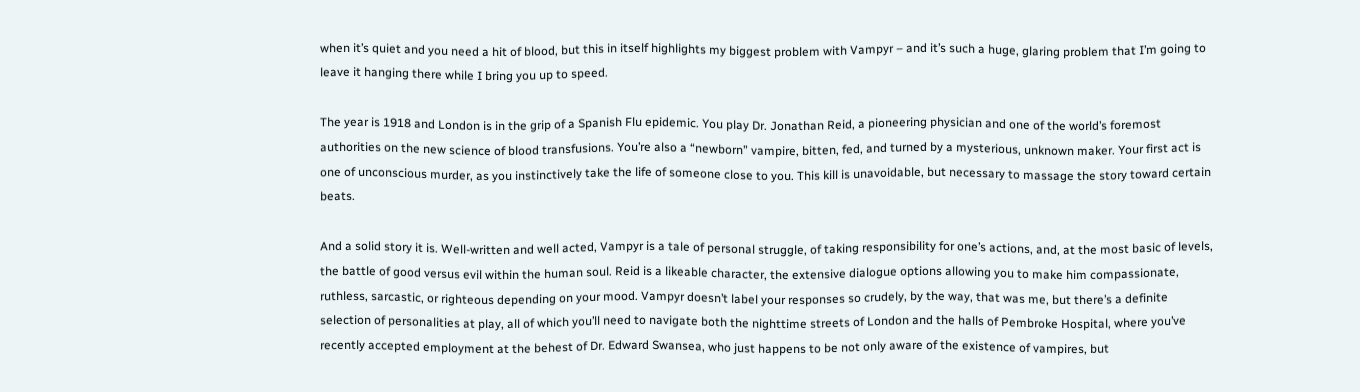when it’s quiet and you need a hit of blood, but this in itself highlights my biggest problem with Vampyr – and it’s such a huge, glaring problem that I’m going to leave it hanging there while I bring you up to speed.

The year is 1918 and London is in the grip of a Spanish Flu epidemic. You play Dr. Jonathan Reid, a pioneering physician and one of the world’s foremost authorities on the new science of blood transfusions. You’re also a “newborn” vampire, bitten, fed, and turned by a mysterious, unknown maker. Your first act is one of unconscious murder, as you instinctively take the life of someone close to you. This kill is unavoidable, but necessary to massage the story toward certain beats.

And a solid story it is. Well-written and well acted, Vampyr is a tale of personal struggle, of taking responsibility for one’s actions, and, at the most basic of levels, the battle of good versus evil within the human soul. Reid is a likeable character, the extensive dialogue options allowing you to make him compassionate, ruthless, sarcastic, or righteous depending on your mood. Vampyr doesn’t label your responses so crudely, by the way, that was me, but there’s a definite selection of personalities at play, all of which you’ll need to navigate both the nighttime streets of London and the halls of Pembroke Hospital, where you’ve recently accepted employment at the behest of Dr. Edward Swansea, who just happens to be not only aware of the existence of vampires, but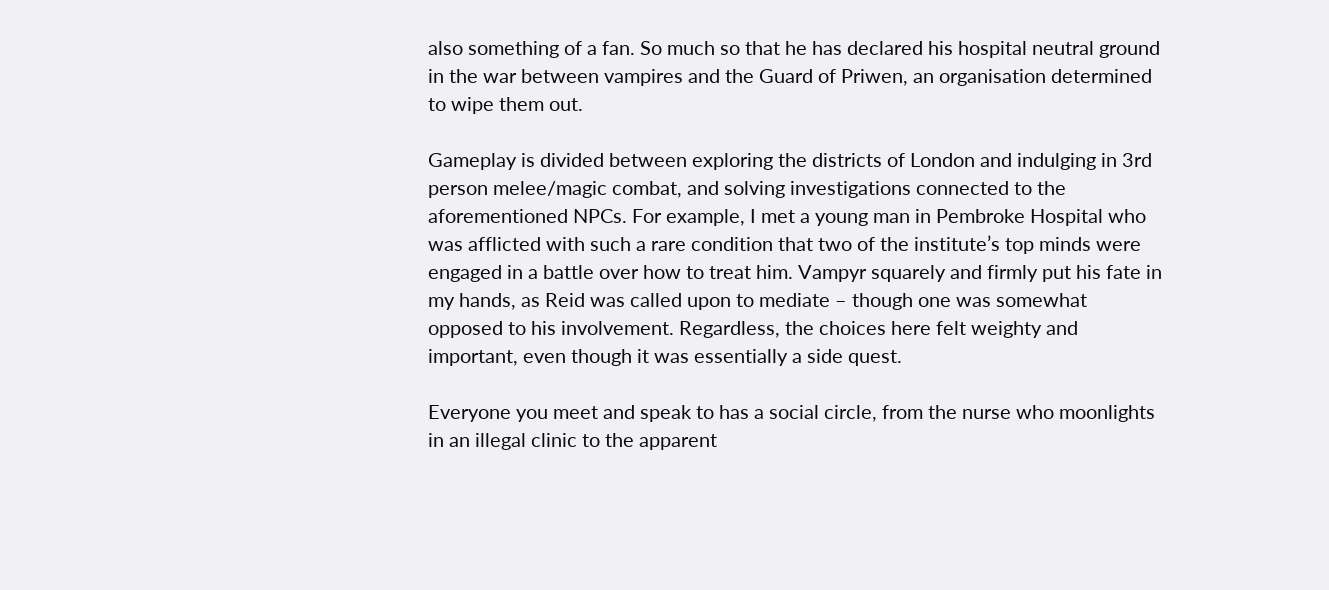also something of a fan. So much so that he has declared his hospital neutral ground in the war between vampires and the Guard of Priwen, an organisation determined to wipe them out.

Gameplay is divided between exploring the districts of London and indulging in 3rd person melee/magic combat, and solving investigations connected to the aforementioned NPCs. For example, I met a young man in Pembroke Hospital who was afflicted with such a rare condition that two of the institute’s top minds were engaged in a battle over how to treat him. Vampyr squarely and firmly put his fate in my hands, as Reid was called upon to mediate – though one was somewhat opposed to his involvement. Regardless, the choices here felt weighty and important, even though it was essentially a side quest.

Everyone you meet and speak to has a social circle, from the nurse who moonlights in an illegal clinic to the apparent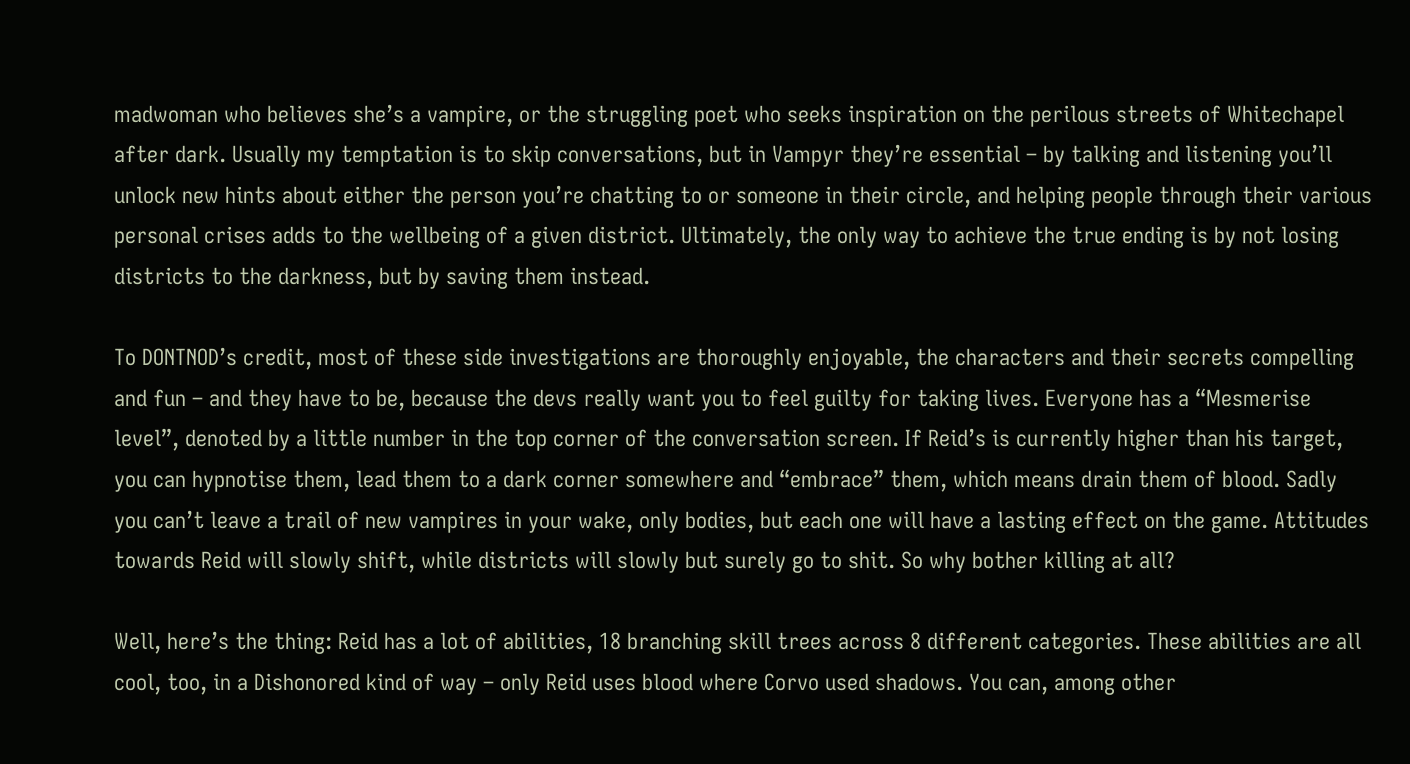madwoman who believes she’s a vampire, or the struggling poet who seeks inspiration on the perilous streets of Whitechapel after dark. Usually my temptation is to skip conversations, but in Vampyr they’re essential – by talking and listening you’ll unlock new hints about either the person you’re chatting to or someone in their circle, and helping people through their various personal crises adds to the wellbeing of a given district. Ultimately, the only way to achieve the true ending is by not losing districts to the darkness, but by saving them instead.

To DONTNOD’s credit, most of these side investigations are thoroughly enjoyable, the characters and their secrets compelling and fun – and they have to be, because the devs really want you to feel guilty for taking lives. Everyone has a “Mesmerise level”, denoted by a little number in the top corner of the conversation screen. If Reid’s is currently higher than his target, you can hypnotise them, lead them to a dark corner somewhere and “embrace” them, which means drain them of blood. Sadly you can’t leave a trail of new vampires in your wake, only bodies, but each one will have a lasting effect on the game. Attitudes towards Reid will slowly shift, while districts will slowly but surely go to shit. So why bother killing at all?

Well, here’s the thing: Reid has a lot of abilities, 18 branching skill trees across 8 different categories. These abilities are all cool, too, in a Dishonored kind of way – only Reid uses blood where Corvo used shadows. You can, among other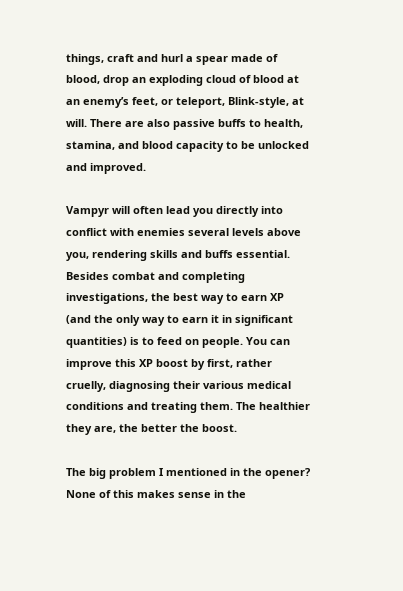things, craft and hurl a spear made of blood, drop an exploding cloud of blood at an enemy’s feet, or teleport, Blink-style, at will. There are also passive buffs to health, stamina, and blood capacity to be unlocked and improved.

Vampyr will often lead you directly into conflict with enemies several levels above you, rendering skills and buffs essential. Besides combat and completing investigations, the best way to earn XP (and the only way to earn it in significant quantities) is to feed on people. You can improve this XP boost by first, rather cruelly, diagnosing their various medical conditions and treating them. The healthier they are, the better the boost.

The big problem I mentioned in the opener? None of this makes sense in the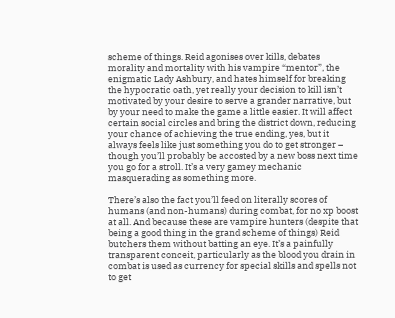scheme of things. Reid agonises over kills, debates morality and mortality with his vampire “mentor”, the enigmatic Lady Ashbury, and hates himself for breaking the hypocratic oath, yet really your decision to kill isn’t motivated by your desire to serve a grander narrative, but by your need to make the game a little easier. It will affect certain social circles and bring the district down, reducing your chance of achieving the true ending, yes, but it always feels like just something you do to get stronger – though you’ll probably be accosted by a new boss next time you go for a stroll. It’s a very gamey mechanic masquerading as something more.

There’s also the fact you’ll feed on literally scores of humans (and non-humans) during combat, for no xp boost at all. And because these are vampire hunters (despite that being a good thing in the grand scheme of things) Reid butchers them without batting an eye. It’s a painfully transparent conceit, particularly as the blood you drain in combat is used as currency for special skills and spells not to get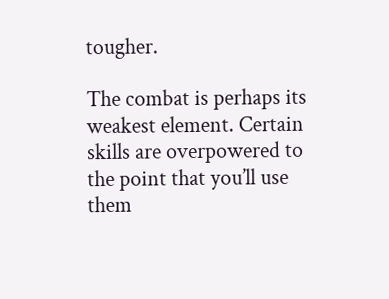tougher.

The combat is perhaps its weakest element. Certain skills are overpowered to the point that you’ll use them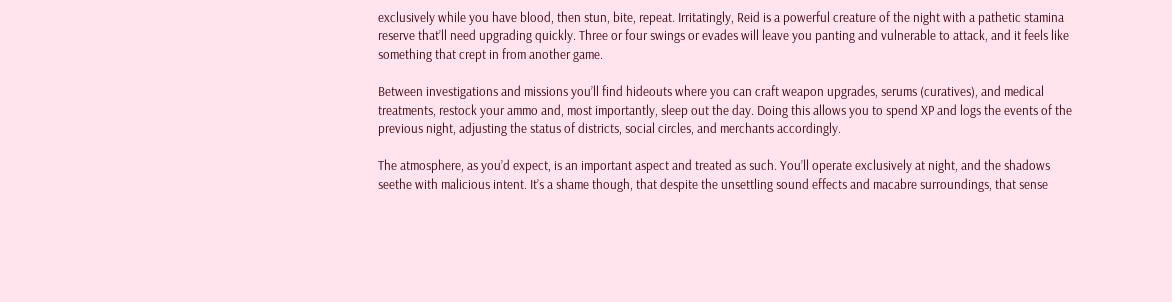exclusively while you have blood, then stun, bite, repeat. Irritatingly, Reid is a powerful creature of the night with a pathetic stamina reserve that’ll need upgrading quickly. Three or four swings or evades will leave you panting and vulnerable to attack, and it feels like something that crept in from another game.

Between investigations and missions you’ll find hideouts where you can craft weapon upgrades, serums (curatives), and medical treatments, restock your ammo and, most importantly, sleep out the day. Doing this allows you to spend XP and logs the events of the previous night, adjusting the status of districts, social circles, and merchants accordingly.

The atmosphere, as you’d expect, is an important aspect and treated as such. You’ll operate exclusively at night, and the shadows seethe with malicious intent. It’s a shame though, that despite the unsettling sound effects and macabre surroundings, that sense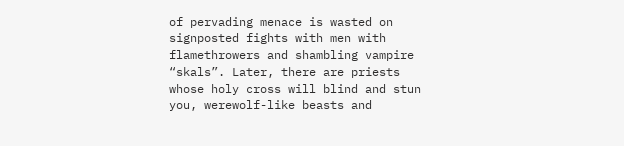of pervading menace is wasted on signposted fights with men with flamethrowers and shambling vampire “skals”. Later, there are priests whose holy cross will blind and stun you, werewolf-like beasts and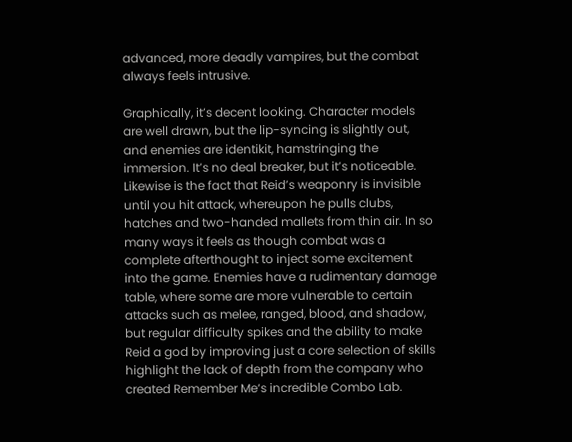advanced, more deadly vampires, but the combat always feels intrusive.

Graphically, it’s decent looking. Character models are well drawn, but the lip-syncing is slightly out, and enemies are identikit, hamstringing the immersion. It’s no deal breaker, but it’s noticeable. Likewise is the fact that Reid’s weaponry is invisible until you hit attack, whereupon he pulls clubs, hatches and two-handed mallets from thin air. In so many ways it feels as though combat was a complete afterthought to inject some excitement into the game. Enemies have a rudimentary damage table, where some are more vulnerable to certain attacks such as melee, ranged, blood, and shadow, but regular difficulty spikes and the ability to make Reid a god by improving just a core selection of skills highlight the lack of depth from the company who created Remember Me‘s incredible Combo Lab.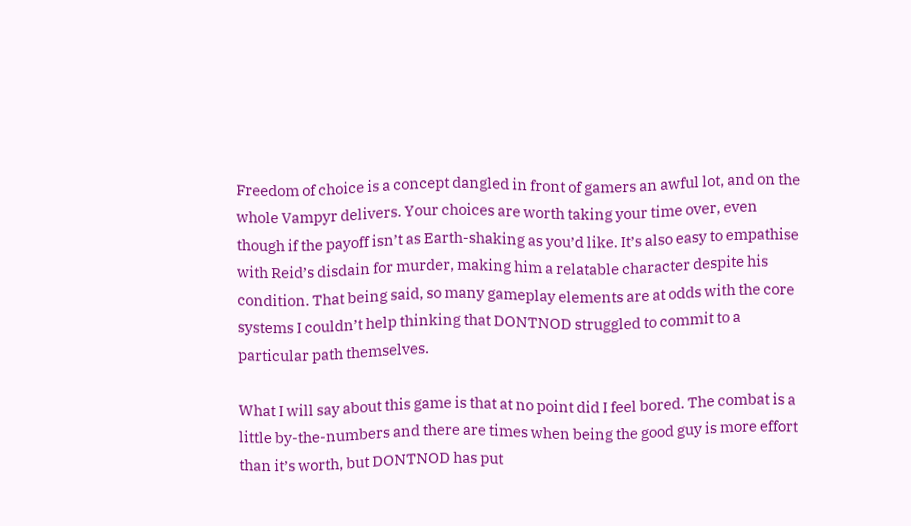Freedom of choice is a concept dangled in front of gamers an awful lot, and on the whole Vampyr delivers. Your choices are worth taking your time over, even though if the payoff isn’t as Earth-shaking as you’d like. It’s also easy to empathise with Reid’s disdain for murder, making him a relatable character despite his condition. That being said, so many gameplay elements are at odds with the core systems I couldn’t help thinking that DONTNOD struggled to commit to a particular path themselves.

What I will say about this game is that at no point did I feel bored. The combat is a little by-the-numbers and there are times when being the good guy is more effort than it’s worth, but DONTNOD has put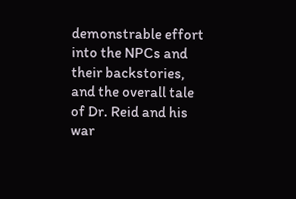demonstrable effort into the NPCs and their backstories, and the overall tale of Dr. Reid and his war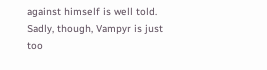against himself is well told. Sadly, though, Vampyr is just too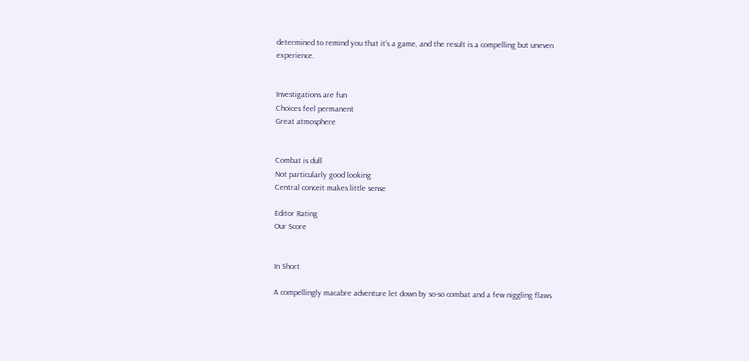determined to remind you that it’s a game, and the result is a compelling but uneven experience.


Investigations are fun
Choices feel permanent
Great atmosphere


Combat is dull
Not particularly good looking
Central conceit makes little sense

Editor Rating
Our Score


In Short

A compellingly macabre adventure let down by so-so combat and a few niggling flaws